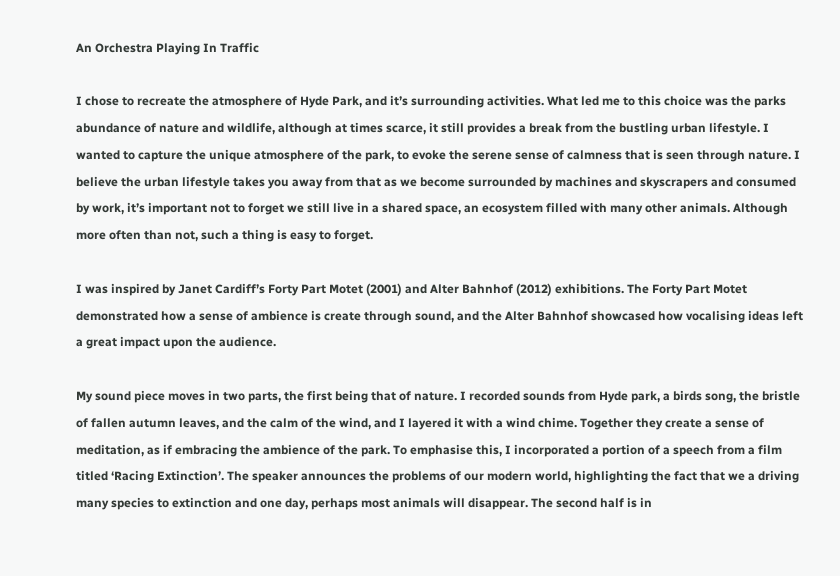An Orchestra Playing In Traffic

I chose to recreate the atmosphere of Hyde Park, and it’s surrounding activities. What led me to this choice was the parks abundance of nature and wildlife, although at times scarce, it still provides a break from the bustling urban lifestyle. I wanted to capture the unique atmosphere of the park, to evoke the serene sense of calmness that is seen through nature. I believe the urban lifestyle takes you away from that as we become surrounded by machines and skyscrapers and consumed by work, it’s important not to forget we still live in a shared space, an ecosystem filled with many other animals. Although more often than not, such a thing is easy to forget.

I was inspired by Janet Cardiff’s Forty Part Motet (2001) and Alter Bahnhof (2012) exhibitions. The Forty Part Motet demonstrated how a sense of ambience is create through sound, and the Alter Bahnhof showcased how vocalising ideas left a great impact upon the audience.

My sound piece moves in two parts, the first being that of nature. I recorded sounds from Hyde park, a birds song, the bristle of fallen autumn leaves, and the calm of the wind, and I layered it with a wind chime. Together they create a sense of meditation, as if embracing the ambience of the park. To emphasise this, I incorporated a portion of a speech from a film titled ‘Racing Extinction’. The speaker announces the problems of our modern world, highlighting the fact that we a driving many species to extinction and one day, perhaps most animals will disappear. The second half is in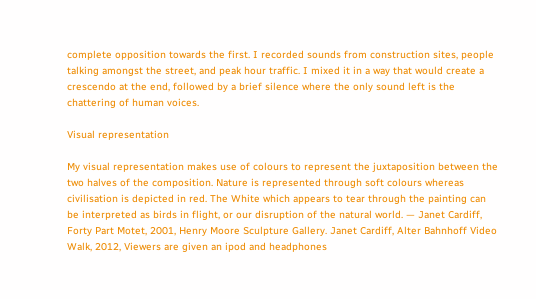complete opposition towards the first. I recorded sounds from construction sites, people talking amongst the street, and peak hour traffic. I mixed it in a way that would create a crescendo at the end, followed by a brief silence where the only sound left is the chattering of human voices.

Visual representation

My visual representation makes use of colours to represent the juxtaposition between the two halves of the composition. Nature is represented through soft colours whereas civilisation is depicted in red. The White which appears to tear through the painting can be interpreted as birds in flight, or our disruption of the natural world. — Janet Cardiff, Forty Part Motet, 2001, Henry Moore Sculpture Gallery. Janet Cardiff, Alter Bahnhoff Video Walk, 2012, Viewers are given an ipod and headphones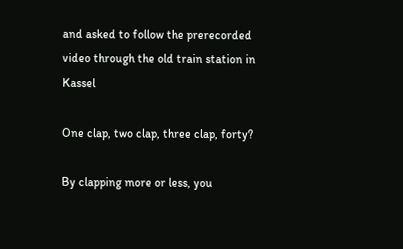and asked to follow the prerecorded video through the old train station in Kassel

One clap, two clap, three clap, forty?

By clapping more or less, you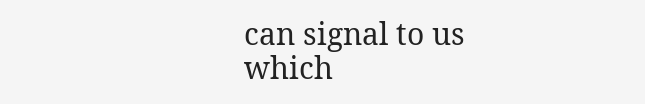can signal to us which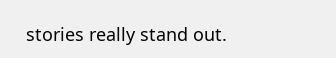stories really stand out.